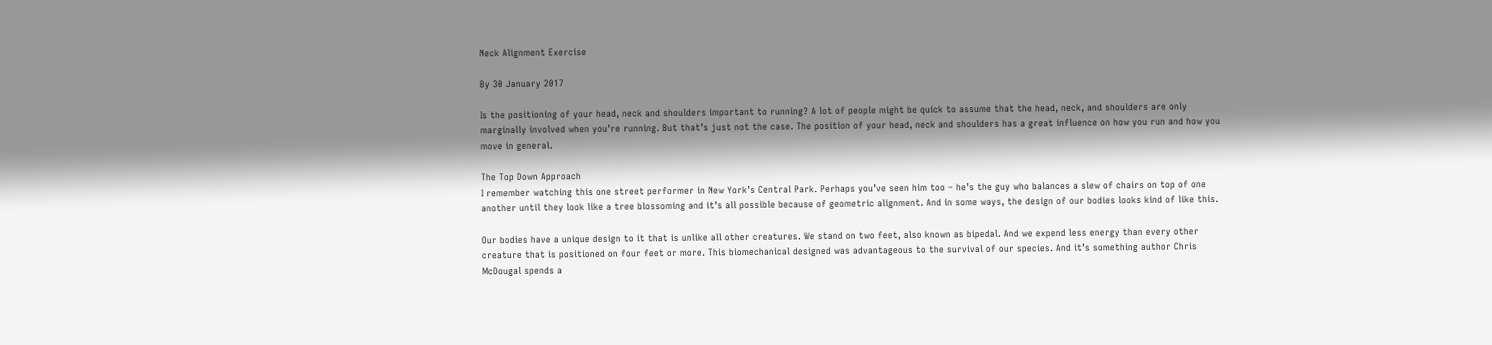Neck Alignment Exercise

By 30 January 2017

Is the positioning of your head, neck and shoulders important to running? A lot of people might be quick to assume that the head, neck, and shoulders are only marginally involved when you’re running. But that’s just not the case. The position of your head, neck and shoulders has a great influence on how you run and how you move in general.

The Top Down Approach
I remember watching this one street performer in New York’s Central Park. Perhaps you’ve seen him too – he’s the guy who balances a slew of chairs on top of one another until they look like a tree blossoming and it’s all possible because of geometric alignment. And in some ways, the design of our bodies looks kind of like this.

Our bodies have a unique design to it that is unlike all other creatures. We stand on two feet, also known as bipedal. And we expend less energy than every other creature that is positioned on four feet or more. This biomechanical designed was advantageous to the survival of our species. And it’s something author Chris McDougal spends a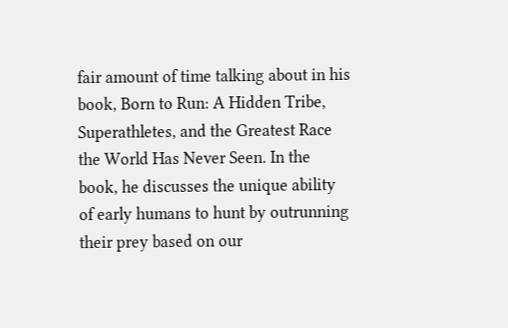fair amount of time talking about in his book, Born to Run: A Hidden Tribe, Superathletes, and the Greatest Race the World Has Never Seen. In the book, he discusses the unique ability of early humans to hunt by outrunning their prey based on our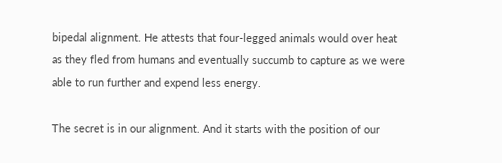bipedal alignment. He attests that four-legged animals would over heat as they fled from humans and eventually succumb to capture as we were able to run further and expend less energy.

The secret is in our alignment. And it starts with the position of our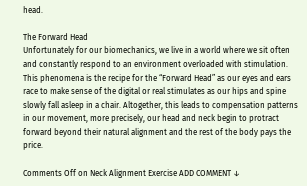head.

The Forward Head
Unfortunately for our biomechanics, we live in a world where we sit often and constantly respond to an environment overloaded with stimulation. This phenomena is the recipe for the “Forward Head” as our eyes and ears race to make sense of the digital or real stimulates as our hips and spine slowly fall asleep in a chair. Altogether, this leads to compensation patterns in our movement, more precisely, our head and neck begin to protract forward beyond their natural alignment and the rest of the body pays the price.

Comments Off on Neck Alignment Exercise ADD COMMENT ↓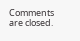Comments are closed.